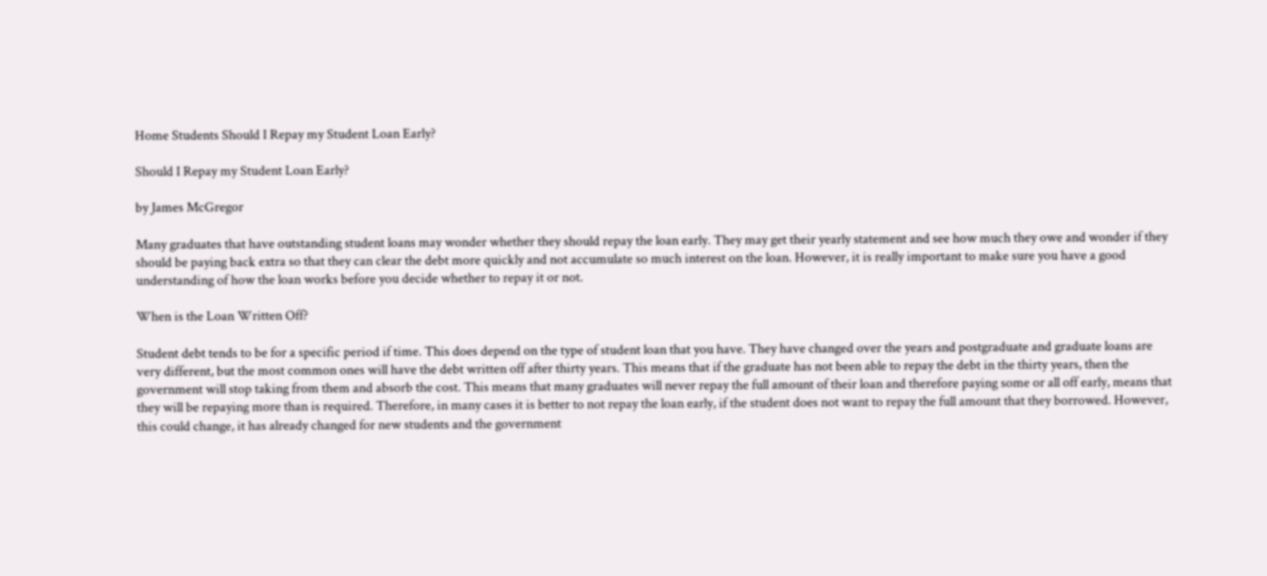Home Students Should I Repay my Student Loan Early?

Should I Repay my Student Loan Early?

by James McGregor

Many graduates that have outstanding student loans may wonder whether they should repay the loan early. They may get their yearly statement and see how much they owe and wonder if they should be paying back extra so that they can clear the debt more quickly and not accumulate so much interest on the loan. However, it is really important to make sure you have a good understanding of how the loan works before you decide whether to repay it or not.

When is the Loan Written Off?

Student debt tends to be for a specific period if time. This does depend on the type of student loan that you have. They have changed over the years and postgraduate and graduate loans are very different, but the most common ones will have the debt written off after thirty years. This means that if the graduate has not been able to repay the debt in the thirty years, then the government will stop taking from them and absorb the cost. This means that many graduates will never repay the full amount of their loan and therefore paying some or all off early, means that they will be repaying more than is required. Therefore, in many cases it is better to not repay the loan early, if the student does not want to repay the full amount that they borrowed. However, this could change, it has already changed for new students and the government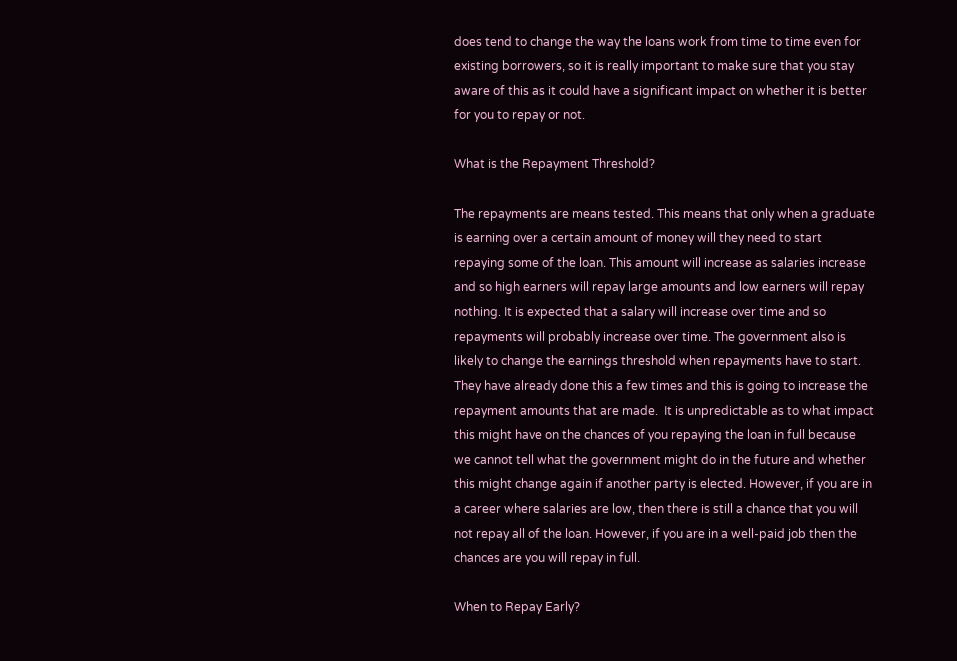does tend to change the way the loans work from time to time even for existing borrowers, so it is really important to make sure that you stay aware of this as it could have a significant impact on whether it is better for you to repay or not.

What is the Repayment Threshold?

The repayments are means tested. This means that only when a graduate is earning over a certain amount of money will they need to start repaying some of the loan. This amount will increase as salaries increase and so high earners will repay large amounts and low earners will repay nothing. It is expected that a salary will increase over time and so repayments will probably increase over time. The government also is likely to change the earnings threshold when repayments have to start. They have already done this a few times and this is going to increase the repayment amounts that are made.  It is unpredictable as to what impact this might have on the chances of you repaying the loan in full because we cannot tell what the government might do in the future and whether this might change again if another party is elected. However, if you are in a career where salaries are low, then there is still a chance that you will not repay all of the loan. However, if you are in a well-paid job then the chances are you will repay in full.

When to Repay Early?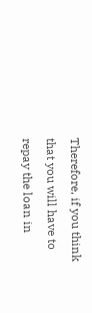Therefore, if you think that you will have to repay the loan in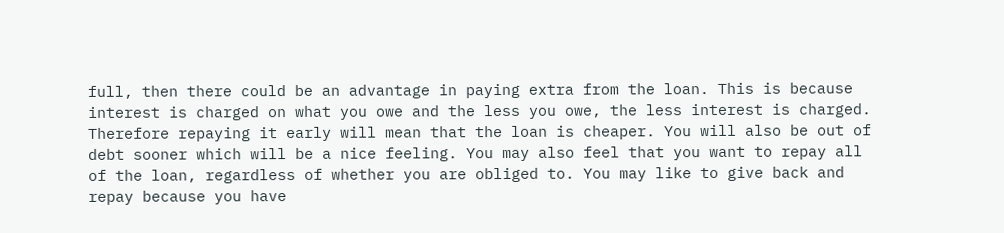full, then there could be an advantage in paying extra from the loan. This is because interest is charged on what you owe and the less you owe, the less interest is charged. Therefore repaying it early will mean that the loan is cheaper. You will also be out of debt sooner which will be a nice feeling. You may also feel that you want to repay all of the loan, regardless of whether you are obliged to. You may like to give back and repay because you have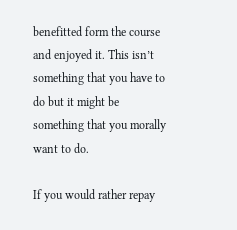benefitted form the course and enjoyed it. This isn’t something that you have to do but it might be something that you morally want to do.

If you would rather repay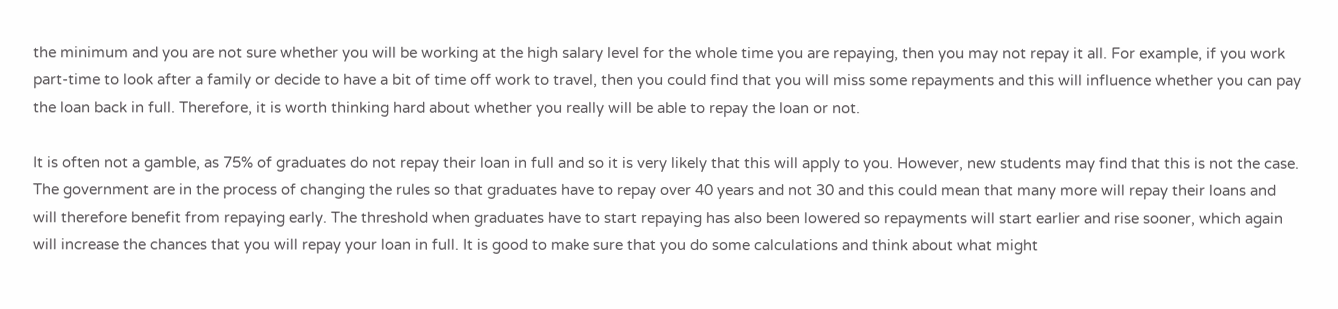the minimum and you are not sure whether you will be working at the high salary level for the whole time you are repaying, then you may not repay it all. For example, if you work part-time to look after a family or decide to have a bit of time off work to travel, then you could find that you will miss some repayments and this will influence whether you can pay the loan back in full. Therefore, it is worth thinking hard about whether you really will be able to repay the loan or not.

It is often not a gamble, as 75% of graduates do not repay their loan in full and so it is very likely that this will apply to you. However, new students may find that this is not the case. The government are in the process of changing the rules so that graduates have to repay over 40 years and not 30 and this could mean that many more will repay their loans and will therefore benefit from repaying early. The threshold when graduates have to start repaying has also been lowered so repayments will start earlier and rise sooner, which again will increase the chances that you will repay your loan in full. It is good to make sure that you do some calculations and think about what might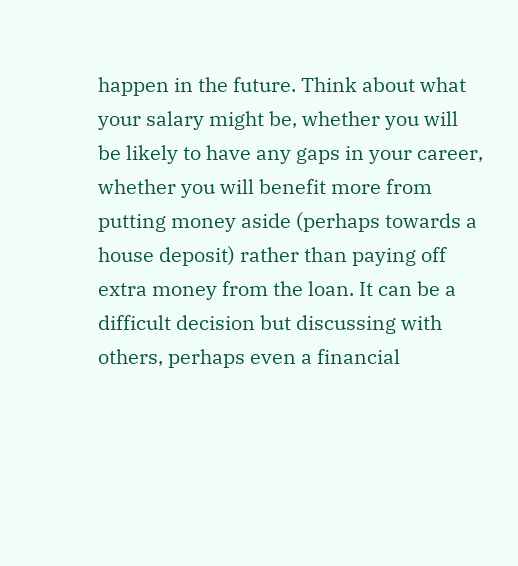happen in the future. Think about what your salary might be, whether you will be likely to have any gaps in your career, whether you will benefit more from putting money aside (perhaps towards a house deposit) rather than paying off extra money from the loan. It can be a difficult decision but discussing with others, perhaps even a financial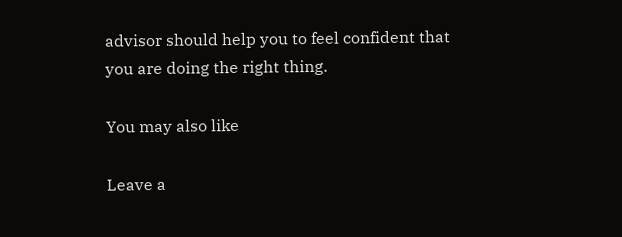advisor should help you to feel confident that you are doing the right thing.

You may also like

Leave a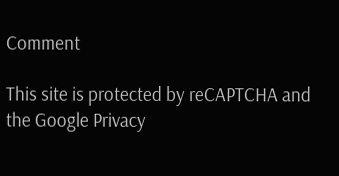Comment

This site is protected by reCAPTCHA and the Google Privacy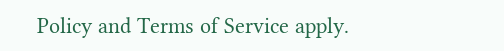Policy and Terms of Service apply.